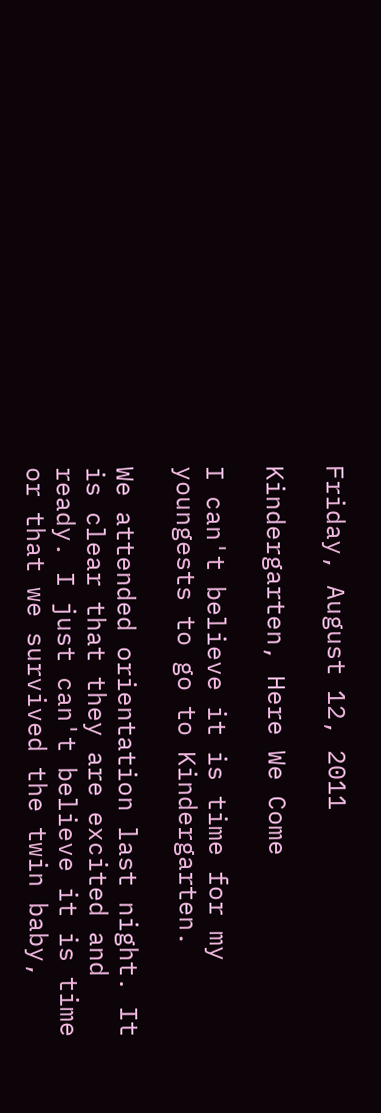Friday, August 12, 2011

Kindergarten, Here We Come

I can't believe it is time for my youngests to go to Kindergarten.

We attended orientation last night. It is clear that they are excited and ready. I just can't believe it is time or that we survived the twin baby,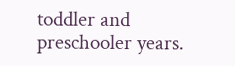toddler and preschooler years.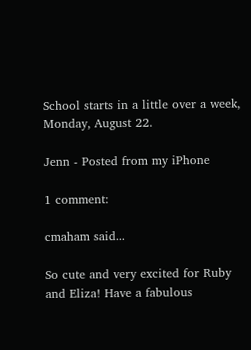School starts in a little over a week, Monday, August 22.

Jenn - Posted from my iPhone

1 comment:

cmaham said...

So cute and very excited for Ruby and Eliza! Have a fabulous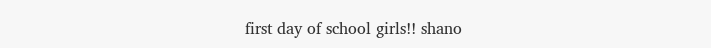first day of school girls!! shano